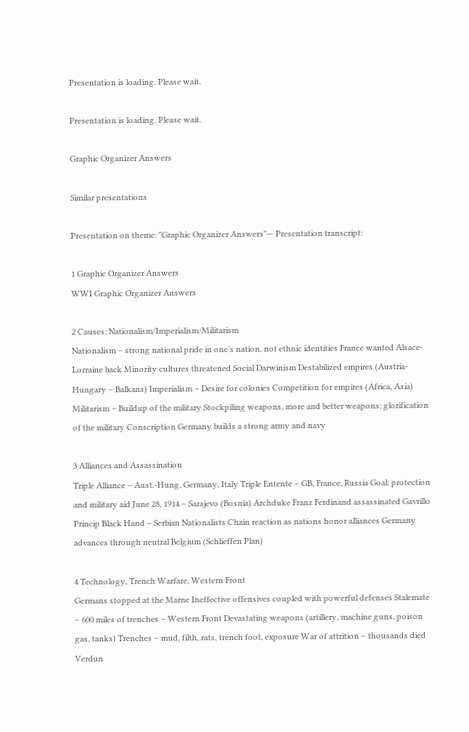Presentation is loading. Please wait.

Presentation is loading. Please wait.

Graphic Organizer Answers

Similar presentations

Presentation on theme: "Graphic Organizer Answers"— Presentation transcript:

1 Graphic Organizer Answers
WWI Graphic Organizer Answers

2 Causes: Nationalism/Imperialism/Militarism
Nationalism – strong national pride in one’s nation, not ethnic identities France wanted Alsace-Lorraine back Minority cultures threatened Social Darwinism Destabilized empires (Austria-Hungary – Balkans) Imperialism – Desire for colonies Competition for empires (Africa, Asia) Militarism – Buildup of the military Stockpiling weapons, more and better weapons; glorification of the military Conscription Germany builds a strong army and navy

3 Alliances and Assassination
Triple Alliance – Aust.-Hung, Germany, Italy Triple Entente – GB, France, Russia Goal: protection and military aid June 28, 1914 – Sarajevo (Bosnia) Archduke Franz Ferdinand assassinated Gavrillo Princip Black Hand – Serbian Nationalists Chain reaction as nations honor alliances Germany advances through neutral Belgium (Schlieffen Plan)

4 Technology, Trench Warfare, Western Front
Germans stopped at the Marne Ineffective offensives coupled with powerful defenses Stalemate – 600 miles of trenches – Western Front Devastating weapons (artillery, machine guns, poison gas, tanks) Trenches – mud, filth, rats, trench foot, exposure War of attrition – thousands died Verdun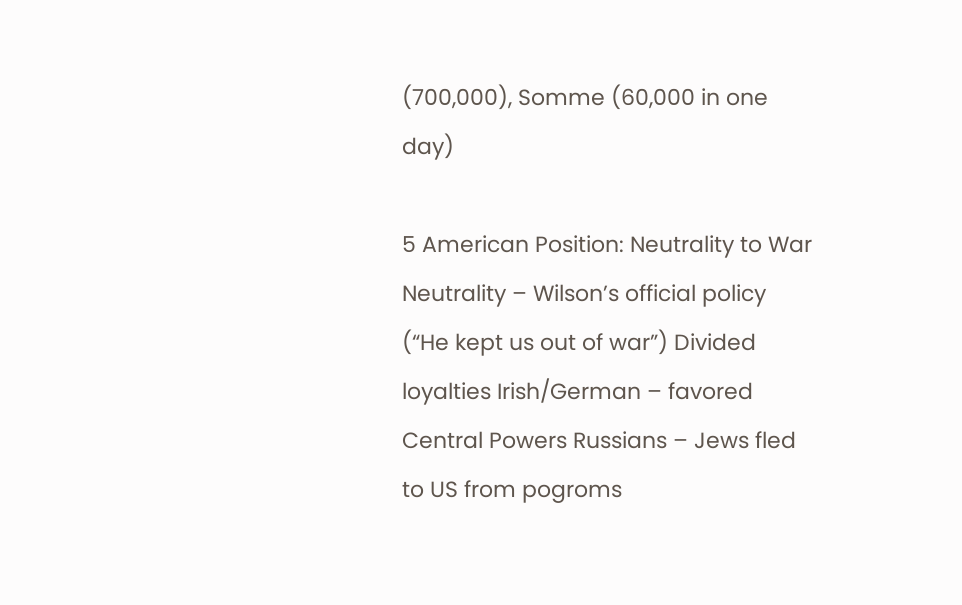(700,000), Somme (60,000 in one day)

5 American Position: Neutrality to War
Neutrality – Wilson’s official policy (“He kept us out of war”) Divided loyalties Irish/German – favored Central Powers Russians – Jews fled to US from pogroms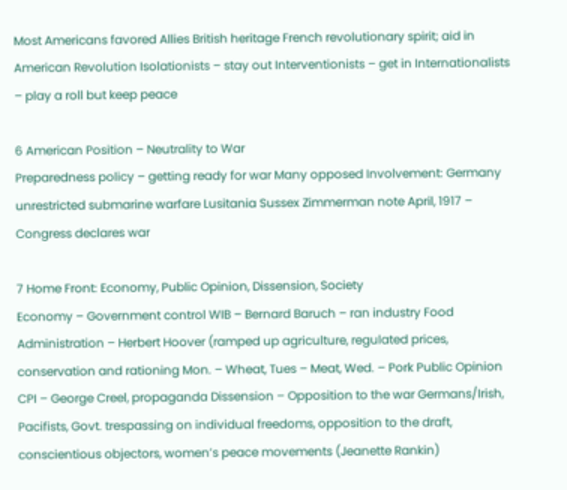Most Americans favored Allies British heritage French revolutionary spirit; aid in American Revolution Isolationists – stay out Interventionists – get in Internationalists – play a roll but keep peace

6 American Position – Neutrality to War
Preparedness policy – getting ready for war Many opposed Involvement: Germany unrestricted submarine warfare Lusitania Sussex Zimmerman note April, 1917 – Congress declares war

7 Home Front: Economy, Public Opinion, Dissension, Society
Economy – Government control WIB – Bernard Baruch – ran industry Food Administration – Herbert Hoover (ramped up agriculture, regulated prices, conservation and rationing Mon. – Wheat, Tues – Meat, Wed. – Pork Public Opinion CPI – George Creel, propaganda Dissension – Opposition to the war Germans/Irish, Pacifists, Govt. trespassing on individual freedoms, opposition to the draft, conscientious objectors, women’s peace movements (Jeanette Rankin)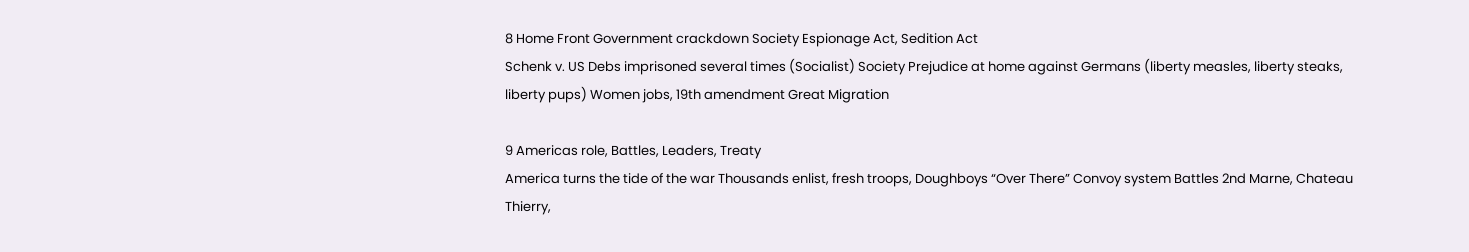8 Home Front Government crackdown Society Espionage Act, Sedition Act
Schenk v. US Debs imprisoned several times (Socialist) Society Prejudice at home against Germans (liberty measles, liberty steaks, liberty pups) Women jobs, 19th amendment Great Migration

9 Americas role, Battles, Leaders, Treaty
America turns the tide of the war Thousands enlist, fresh troops, Doughboys “Over There” Convoy system Battles 2nd Marne, Chateau Thierry,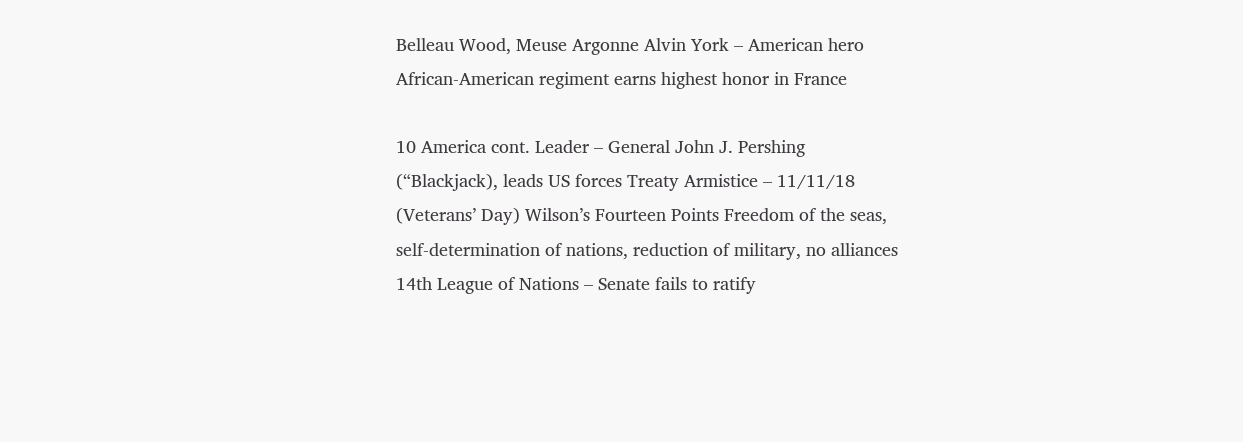Belleau Wood, Meuse Argonne Alvin York – American hero African-American regiment earns highest honor in France

10 America cont. Leader – General John J. Pershing (“Blackjack), leads US forces Treaty Armistice – 11/11/18 (Veterans’ Day) Wilson’s Fourteen Points Freedom of the seas, self-determination of nations, reduction of military, no alliances 14th League of Nations – Senate fails to ratify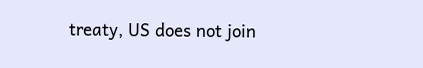treaty, US does not join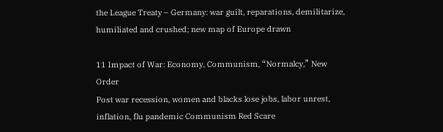the League Treaty – Germany: war guilt, reparations, demilitarize, humiliated and crushed; new map of Europe drawn

11 Impact of War: Economy, Communism, “Normalcy,” New Order
Post war recession, women and blacks lose jobs, labor unrest, inflation, flu pandemic Communism Red Scare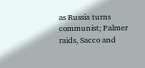as Russia turns communist; Palmer raids, Sacco and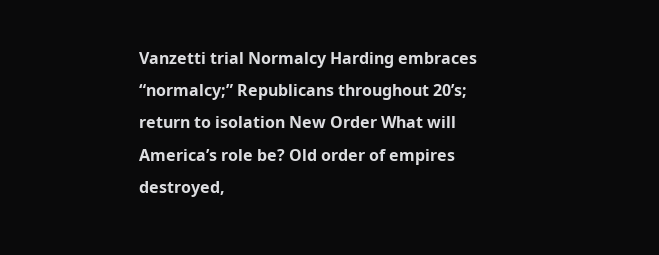Vanzetti trial Normalcy Harding embraces “normalcy;” Republicans throughout 20’s; return to isolation New Order What will America’s role be? Old order of empires destroyed,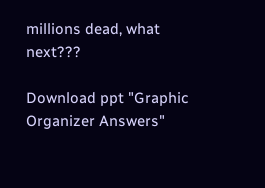millions dead, what next???

Download ppt "Graphic Organizer Answers"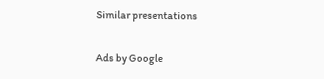Similar presentations

Ads by Google